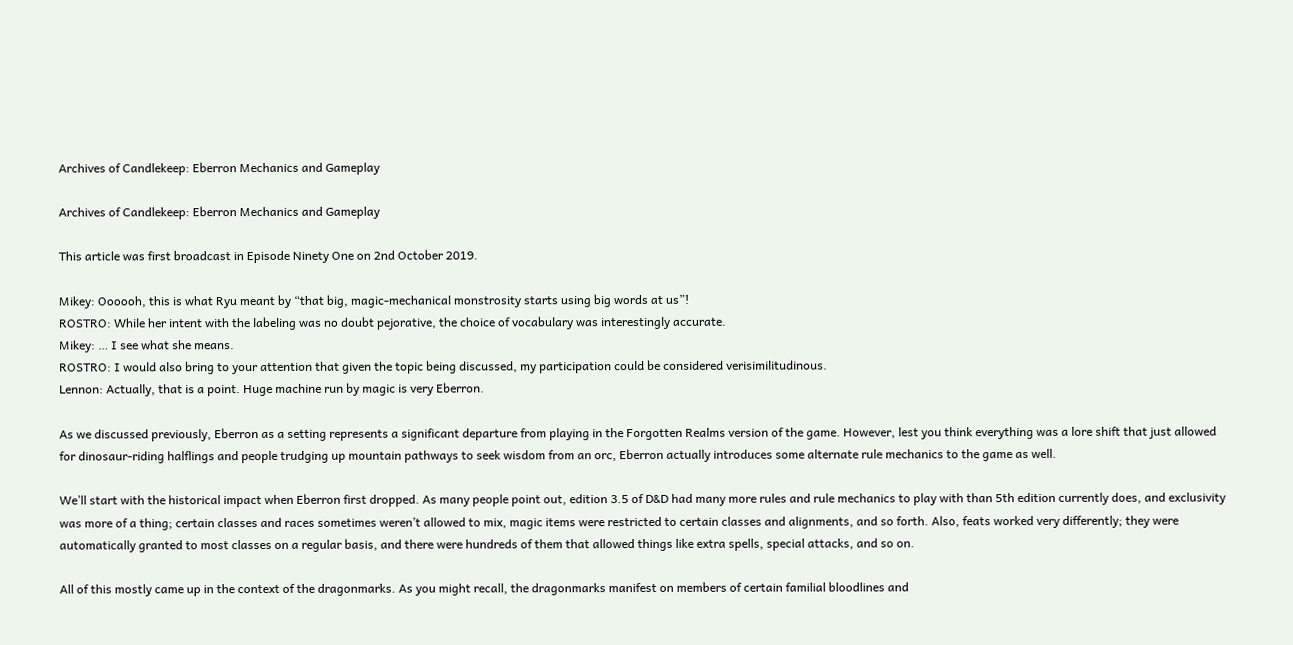Archives of Candlekeep: Eberron Mechanics and Gameplay

Archives of Candlekeep: Eberron Mechanics and Gameplay

This article was first broadcast in Episode Ninety One on 2nd October 2019.

Mikey: Oooooh, this is what Ryu meant by “that big, magic-mechanical monstrosity starts using big words at us”!
ROSTRO: While her intent with the labeling was no doubt pejorative, the choice of vocabulary was interestingly accurate.
Mikey: … I see what she means.
ROSTRO: I would also bring to your attention that given the topic being discussed, my participation could be considered verisimilitudinous.
Lennon: Actually, that is a point. Huge machine run by magic is very Eberron.

As we discussed previously, Eberron as a setting represents a significant departure from playing in the Forgotten Realms version of the game. However, lest you think everything was a lore shift that just allowed for dinosaur-riding halflings and people trudging up mountain pathways to seek wisdom from an orc, Eberron actually introduces some alternate rule mechanics to the game as well.

We’ll start with the historical impact when Eberron first dropped. As many people point out, edition 3.5 of D&D had many more rules and rule mechanics to play with than 5th edition currently does, and exclusivity was more of a thing; certain classes and races sometimes weren’t allowed to mix, magic items were restricted to certain classes and alignments, and so forth. Also, feats worked very differently; they were automatically granted to most classes on a regular basis, and there were hundreds of them that allowed things like extra spells, special attacks, and so on.

All of this mostly came up in the context of the dragonmarks. As you might recall, the dragonmarks manifest on members of certain familial bloodlines and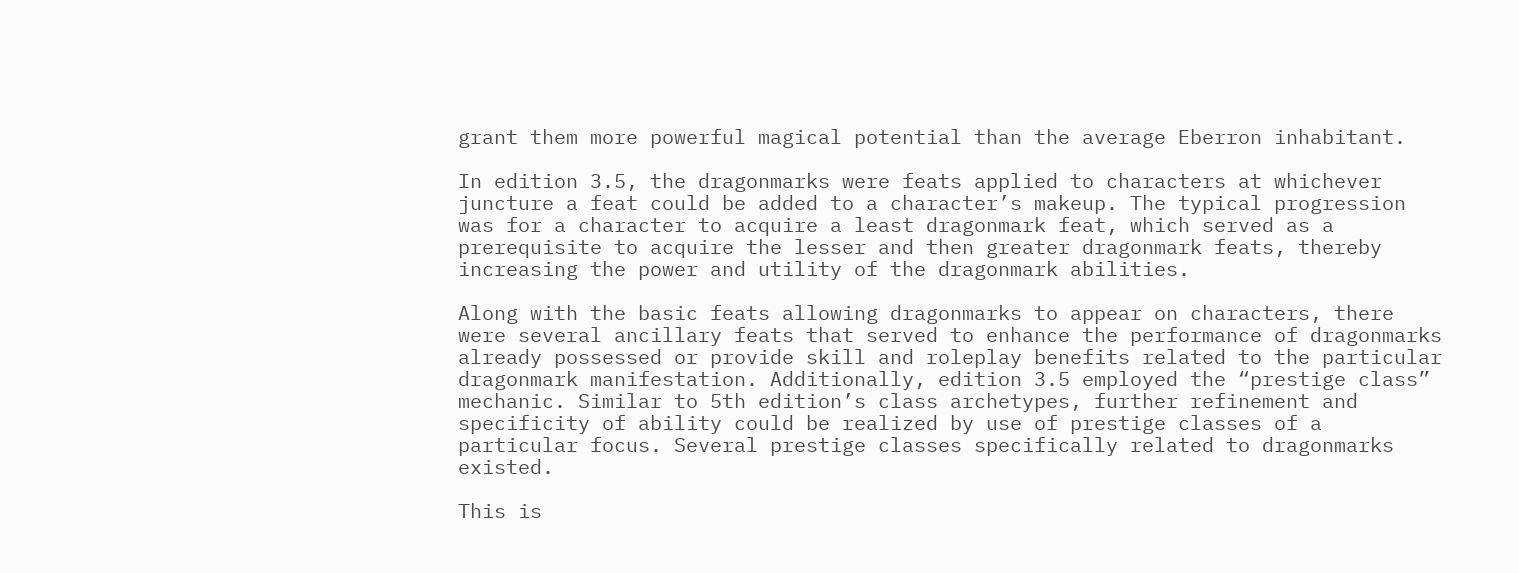grant them more powerful magical potential than the average Eberron inhabitant.

In edition 3.5, the dragonmarks were feats applied to characters at whichever juncture a feat could be added to a character’s makeup. The typical progression was for a character to acquire a least dragonmark feat, which served as a prerequisite to acquire the lesser and then greater dragonmark feats, thereby increasing the power and utility of the dragonmark abilities.

Along with the basic feats allowing dragonmarks to appear on characters, there were several ancillary feats that served to enhance the performance of dragonmarks already possessed or provide skill and roleplay benefits related to the particular dragonmark manifestation. Additionally, edition 3.5 employed the “prestige class” mechanic. Similar to 5th edition’s class archetypes, further refinement and specificity of ability could be realized by use of prestige classes of a particular focus. Several prestige classes specifically related to dragonmarks existed.

This is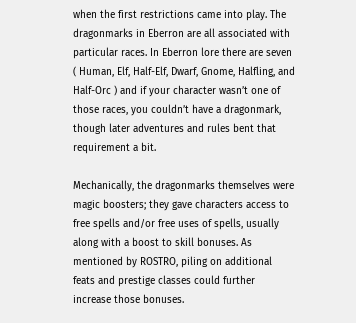when the first restrictions came into play. The dragonmarks in Eberron are all associated with particular races. In Eberron lore there are seven ( Human, Elf, Half-Elf, Dwarf, Gnome, Halfling, and Half-Orc ) and if your character wasn’t one of those races, you couldn’t have a dragonmark, though later adventures and rules bent that requirement a bit.

Mechanically, the dragonmarks themselves were magic boosters; they gave characters access to free spells and/or free uses of spells, usually along with a boost to skill bonuses. As mentioned by ROSTRO, piling on additional feats and prestige classes could further increase those bonuses.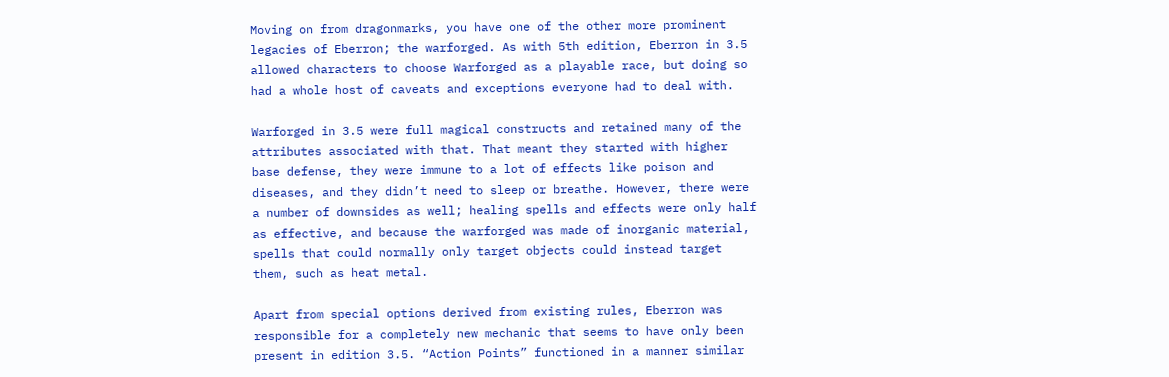Moving on from dragonmarks, you have one of the other more prominent legacies of Eberron; the warforged. As with 5th edition, Eberron in 3.5 allowed characters to choose Warforged as a playable race, but doing so had a whole host of caveats and exceptions everyone had to deal with.

Warforged in 3.5 were full magical constructs and retained many of the attributes associated with that. That meant they started with higher base defense, they were immune to a lot of effects like poison and diseases, and they didn’t need to sleep or breathe. However, there were a number of downsides as well; healing spells and effects were only half as effective, and because the warforged was made of inorganic material, spells that could normally only target objects could instead target them, such as heat metal.

Apart from special options derived from existing rules, Eberron was responsible for a completely new mechanic that seems to have only been present in edition 3.5. “Action Points” functioned in a manner similar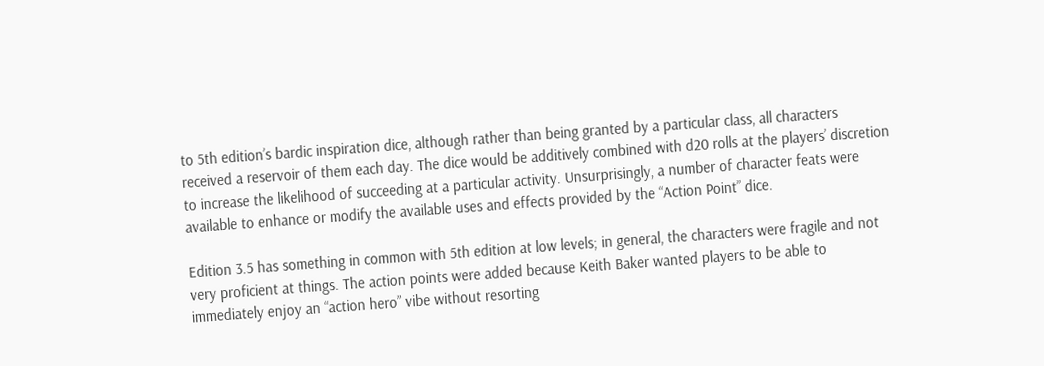to 5th edition’s bardic inspiration dice, although rather than being granted by a particular class, all characters received a reservoir of them each day. The dice would be additively combined with d20 rolls at the players’ discretion to increase the likelihood of succeeding at a particular activity. Unsurprisingly, a number of character feats were available to enhance or modify the available uses and effects provided by the “Action Point” dice.

Edition 3.5 has something in common with 5th edition at low levels; in general, the characters were fragile and not very proficient at things. The action points were added because Keith Baker wanted players to be able to immediately enjoy an “action hero” vibe without resorting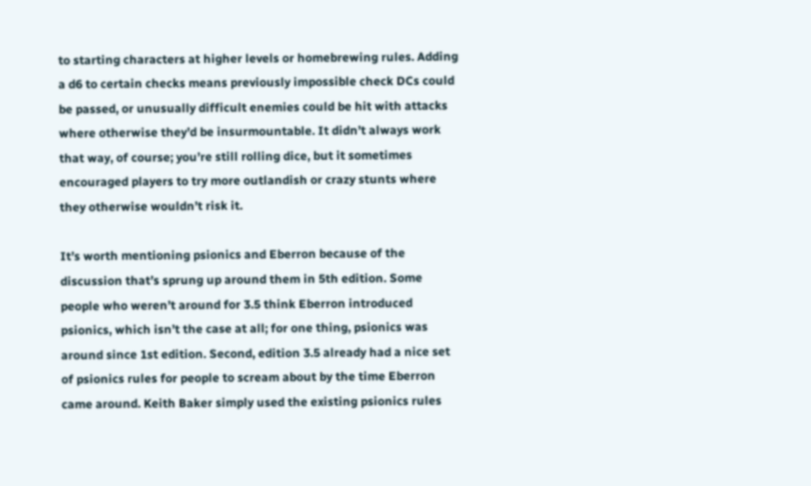to starting characters at higher levels or homebrewing rules. Adding a d6 to certain checks means previously impossible check DCs could be passed, or unusually difficult enemies could be hit with attacks where otherwise they’d be insurmountable. It didn’t always work that way, of course; you’re still rolling dice, but it sometimes encouraged players to try more outlandish or crazy stunts where they otherwise wouldn’t risk it.

It’s worth mentioning psionics and Eberron because of the discussion that’s sprung up around them in 5th edition. Some people who weren’t around for 3.5 think Eberron introduced psionics, which isn’t the case at all; for one thing, psionics was around since 1st edition. Second, edition 3.5 already had a nice set of psionics rules for people to scream about by the time Eberron came around. Keith Baker simply used the existing psionics rules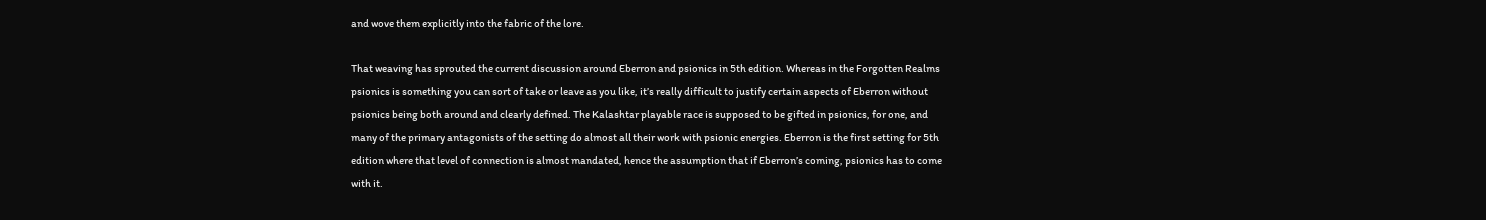and wove them explicitly into the fabric of the lore.

That weaving has sprouted the current discussion around Eberron and psionics in 5th edition. Whereas in the Forgotten Realms psionics is something you can sort of take or leave as you like, it’s really difficult to justify certain aspects of Eberron without psionics being both around and clearly defined. The Kalashtar playable race is supposed to be gifted in psionics, for one, and many of the primary antagonists of the setting do almost all their work with psionic energies. Eberron is the first setting for 5th edition where that level of connection is almost mandated, hence the assumption that if Eberron’s coming, psionics has to come with it.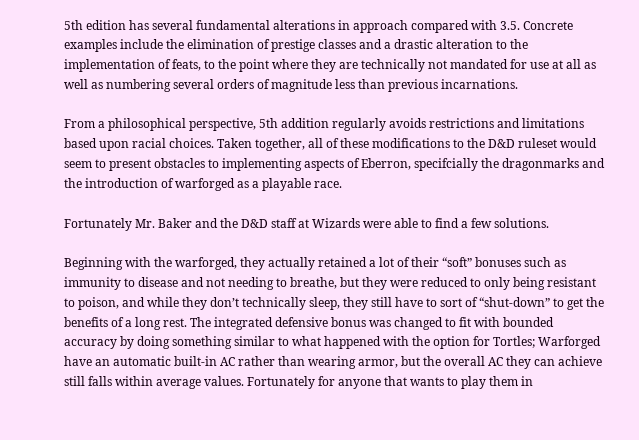5th edition has several fundamental alterations in approach compared with 3.5. Concrete examples include the elimination of prestige classes and a drastic alteration to the implementation of feats, to the point where they are technically not mandated for use at all as well as numbering several orders of magnitude less than previous incarnations.

From a philosophical perspective, 5th addition regularly avoids restrictions and limitations based upon racial choices. Taken together, all of these modifications to the D&D ruleset would seem to present obstacles to implementing aspects of Eberron, specifcially the dragonmarks and the introduction of warforged as a playable race.

Fortunately Mr. Baker and the D&D staff at Wizards were able to find a few solutions.

Beginning with the warforged, they actually retained a lot of their “soft” bonuses such as immunity to disease and not needing to breathe, but they were reduced to only being resistant to poison, and while they don’t technically sleep, they still have to sort of “shut-down” to get the benefits of a long rest. The integrated defensive bonus was changed to fit with bounded accuracy by doing something similar to what happened with the option for Tortles; Warforged have an automatic built-in AC rather than wearing armor, but the overall AC they can achieve still falls within average values. Fortunately for anyone that wants to play them in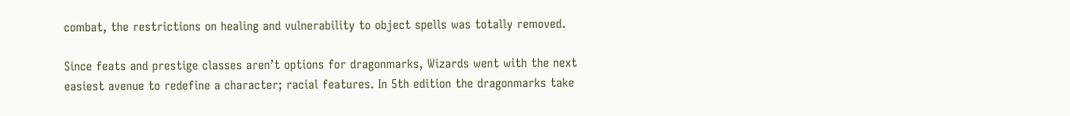combat, the restrictions on healing and vulnerability to object spells was totally removed.

Since feats and prestige classes aren’t options for dragonmarks, Wizards went with the next easiest avenue to redefine a character; racial features. In 5th edition the dragonmarks take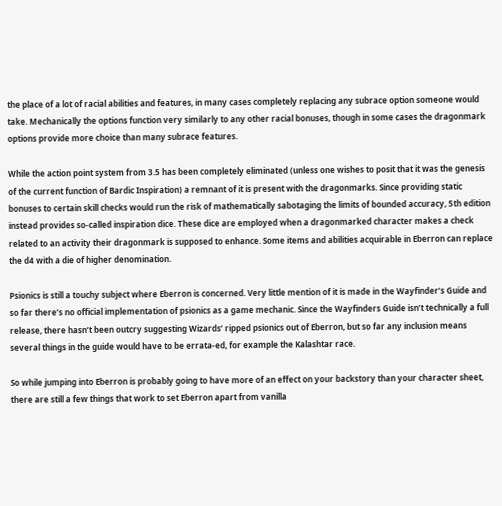the place of a lot of racial abilities and features, in many cases completely replacing any subrace option someone would take. Mechanically the options function very similarly to any other racial bonuses, though in some cases the dragonmark options provide more choice than many subrace features.

While the action point system from 3.5 has been completely eliminated (unless one wishes to posit that it was the genesis of the current function of Bardic Inspiration) a remnant of it is present with the dragonmarks. Since providing static bonuses to certain skill checks would run the risk of mathematically sabotaging the limits of bounded accuracy, 5th edition instead provides so-called inspiration dice. These dice are employed when a dragonmarked character makes a check related to an activity their dragonmark is supposed to enhance. Some items and abilities acquirable in Eberron can replace the d4 with a die of higher denomination.

Psionics is still a touchy subject where Eberron is concerned. Very little mention of it is made in the Wayfinder’s Guide and so far there’s no official implementation of psionics as a game mechanic. Since the Wayfinders Guide isn’t technically a full release, there hasn’t been outcry suggesting Wizards’ ripped psionics out of Eberron, but so far any inclusion means several things in the guide would have to be errata-ed, for example the Kalashtar race.

So while jumping into Eberron is probably going to have more of an effect on your backstory than your character sheet, there are still a few things that work to set Eberron apart from vanilla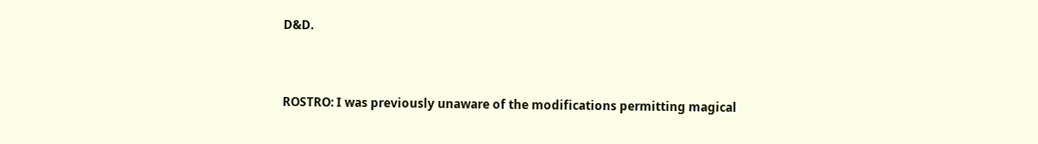D&D.


ROSTRO: I was previously unaware of the modifications permitting magical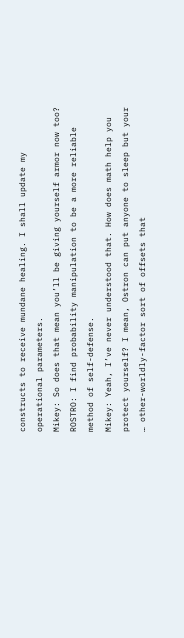constructs to receive mundane healing. I shall update my operational parameters.
Mikey: So does that mean you’ll be giving yourself armor now too?
ROSTRO: I find probability manipulation to be a more reliable method of self-defense.
Mikey: Yeah, I’ve never understood that. How does math help you protect yourself? I mean, Ostron can put anyone to sleep but your … other-worldly-factor sort of offsets that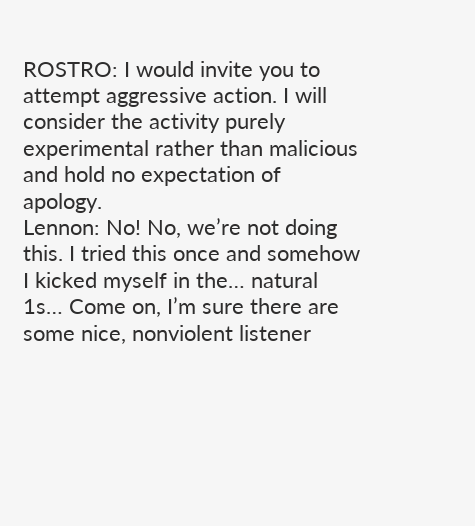ROSTRO: I would invite you to attempt aggressive action. I will consider the activity purely experimental rather than malicious and hold no expectation of apology.
Lennon: No! No, we’re not doing this. I tried this once and somehow I kicked myself in the… natural 1s… Come on, I’m sure there are some nice, nonviolent listener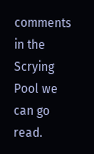comments in the Scrying Pool we can go read.